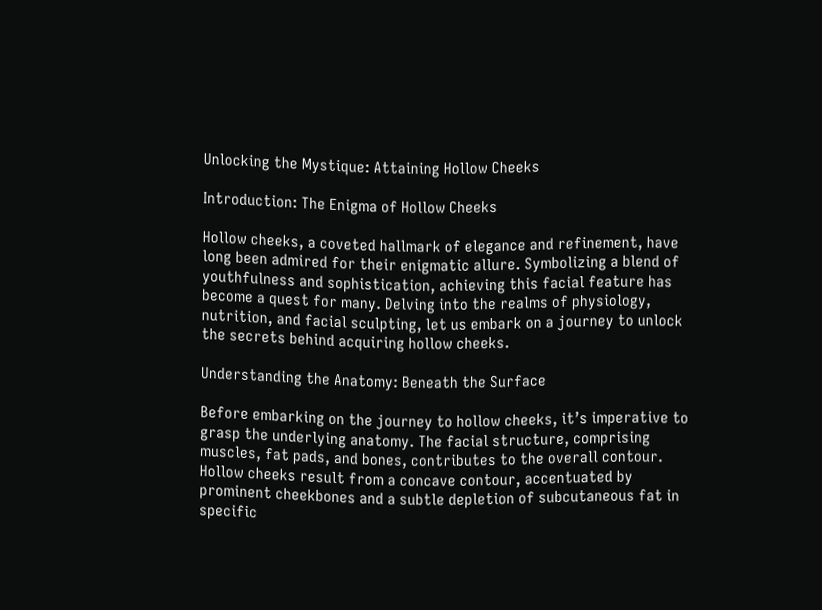Unlocking the Mystique: Attaining Hollow Cheeks

Introduction: The Enigma of Hollow Cheeks

Hollow cheeks, a coveted hallmark of elegance and refinement, have long been admired for their enigmatic allure. Symbolizing a blend of youthfulness and sophistication, achieving this facial feature has become a quest for many. Delving into the realms of physiology, nutrition, and facial sculpting, let us embark on a journey to unlock the secrets behind acquiring hollow cheeks.

Understanding the Anatomy: Beneath the Surface

Before embarking on the journey to hollow cheeks, it’s imperative to grasp the underlying anatomy. The facial structure, comprising muscles, fat pads, and bones, contributes to the overall contour. Hollow cheeks result from a concave contour, accentuated by prominent cheekbones and a subtle depletion of subcutaneous fat in specific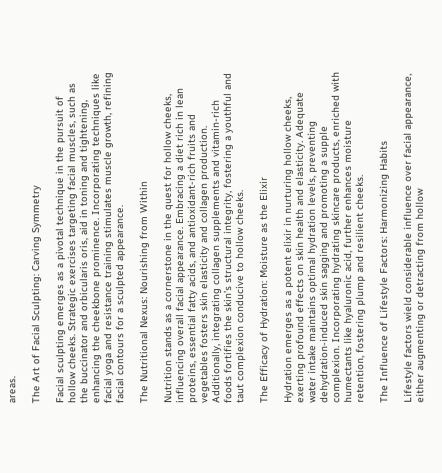areas.

The Art of Facial Sculpting: Carving Symmetry

Facial sculpting emerges as a pivotal technique in the pursuit of hollow cheeks. Strategic exercises targeting facial muscles, such as the buccinator and orbicularis oris, aid in toning and tightening, enhancing the cheekbone prominence. Incorporating techniques like facial yoga and resistance training stimulates muscle growth, refining facial contours for a sculpted appearance.

The Nutritional Nexus: Nourishing from Within

Nutrition stands as a cornerstone in the quest for hollow cheeks, influencing overall facial appearance. Embracing a diet rich in lean proteins, essential fatty acids, and antioxidant-rich fruits and vegetables fosters skin elasticity and collagen production. Additionally, integrating collagen supplements and vitamin-rich foods fortifies the skin’s structural integrity, fostering a youthful and taut complexion conducive to hollow cheeks.

The Efficacy of Hydration: Moisture as the Elixir

Hydration emerges as a potent elixir in nurturing hollow cheeks, exerting profound effects on skin health and elasticity. Adequate water intake maintains optimal hydration levels, preventing dehydration-induced skin sagging and promoting a supple complexion. Incorporating hydrating skincare products, enriched with humectants like hyaluronic acid, further enhances moisture retention, fostering plump and resilient cheeks.

The Influence of Lifestyle Factors: Harmonizing Habits

Lifestyle factors wield considerable influence over facial appearance, either augmenting or detracting from hollow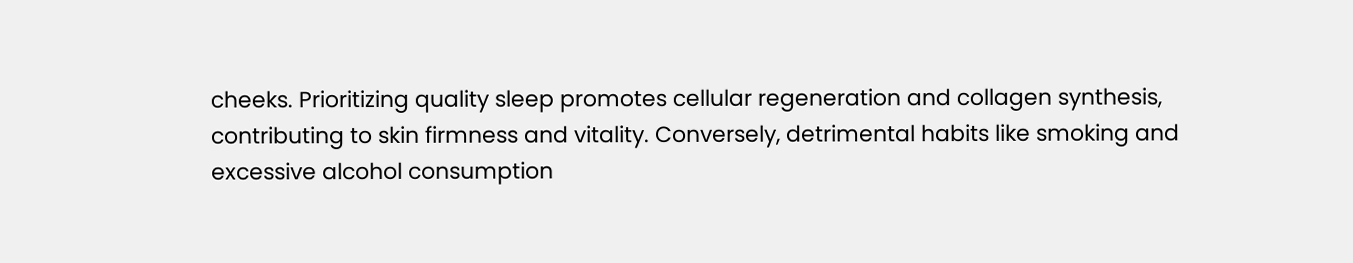cheeks. Prioritizing quality sleep promotes cellular regeneration and collagen synthesis, contributing to skin firmness and vitality. Conversely, detrimental habits like smoking and excessive alcohol consumption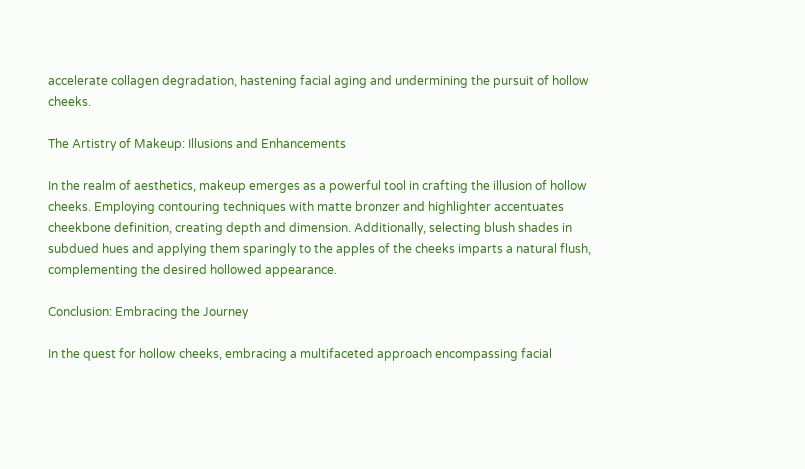accelerate collagen degradation, hastening facial aging and undermining the pursuit of hollow cheeks.

The Artistry of Makeup: Illusions and Enhancements

In the realm of aesthetics, makeup emerges as a powerful tool in crafting the illusion of hollow cheeks. Employing contouring techniques with matte bronzer and highlighter accentuates cheekbone definition, creating depth and dimension. Additionally, selecting blush shades in subdued hues and applying them sparingly to the apples of the cheeks imparts a natural flush, complementing the desired hollowed appearance.

Conclusion: Embracing the Journey

In the quest for hollow cheeks, embracing a multifaceted approach encompassing facial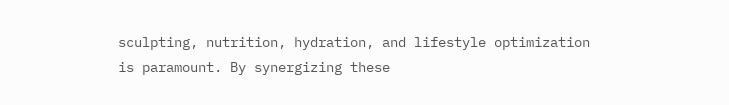sculpting, nutrition, hydration, and lifestyle optimization is paramount. By synergizing these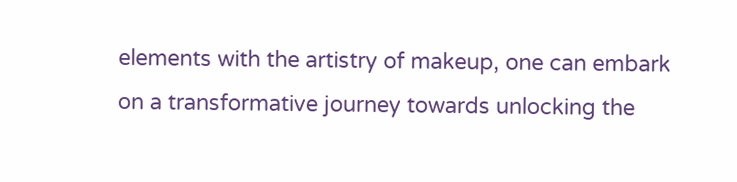elements with the artistry of makeup, one can embark on a transformative journey towards unlocking the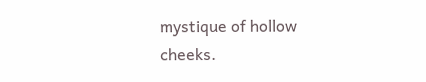mystique of hollow cheeks.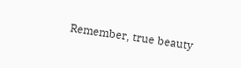Remember, true beauty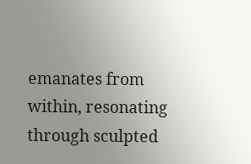emanates from within, resonating through sculpted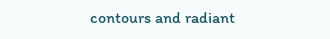contours and radiant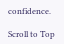confidence.

Scroll to Top